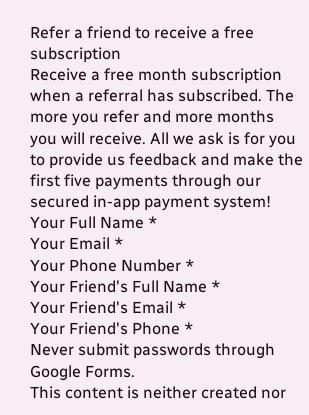Refer a friend to receive a free subscription
Receive a free month subscription when a referral has subscribed. The more you refer and more months you will receive. All we ask is for you to provide us feedback and make the first five payments through our secured in-app payment system!
Your Full Name *
Your Email *
Your Phone Number *
Your Friend's Full Name *
Your Friend's Email *
Your Friend's Phone *
Never submit passwords through Google Forms.
This content is neither created nor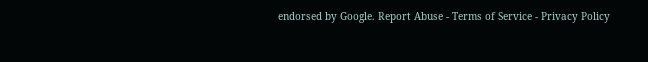endorsed by Google. Report Abuse - Terms of Service - Privacy Policy